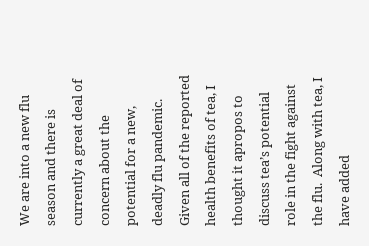We are into a new flu season and there is currently a great deal of concern about the potential for a new, deadly flu pandemic.  Given all of the reported health benefits of tea, I thought it apropos to discuss tea’s potential role in the fight against the flu.  Along with tea, I have added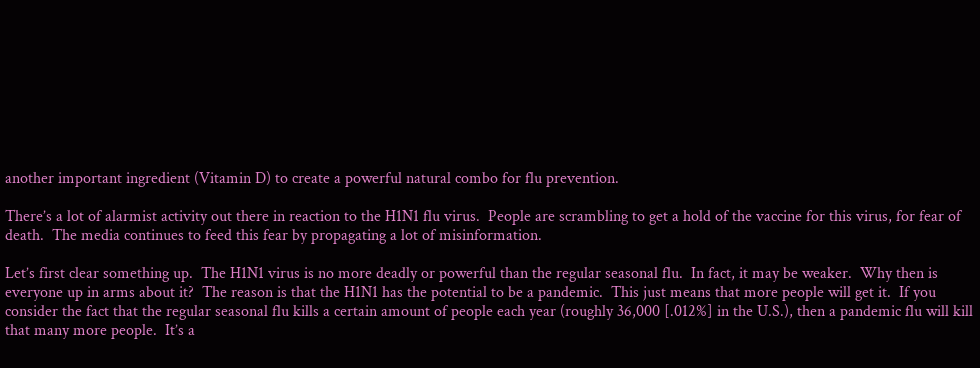another important ingredient (Vitamin D) to create a powerful natural combo for flu prevention.

There’s a lot of alarmist activity out there in reaction to the H1N1 flu virus.  People are scrambling to get a hold of the vaccine for this virus, for fear of death.  The media continues to feed this fear by propagating a lot of misinformation.

Let’s first clear something up.  The H1N1 virus is no more deadly or powerful than the regular seasonal flu.  In fact, it may be weaker.  Why then is everyone up in arms about it?  The reason is that the H1N1 has the potential to be a pandemic.  This just means that more people will get it.  If you consider the fact that the regular seasonal flu kills a certain amount of people each year (roughly 36,000 [.012%] in the U.S.), then a pandemic flu will kill that many more people.  It’s a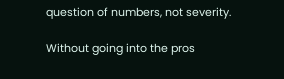question of numbers, not severity.

Without going into the pros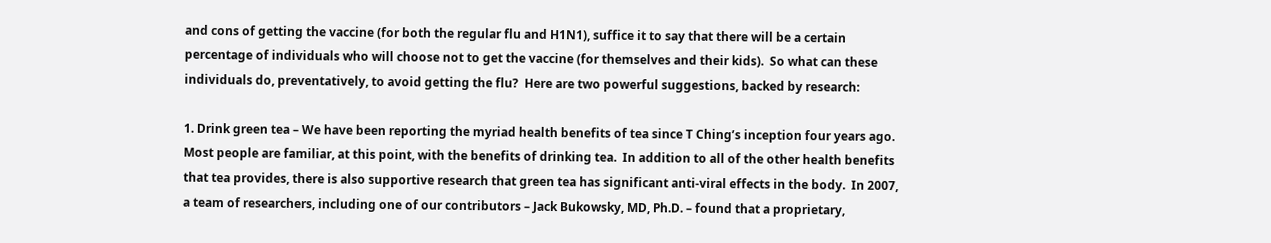and cons of getting the vaccine (for both the regular flu and H1N1), suffice it to say that there will be a certain percentage of individuals who will choose not to get the vaccine (for themselves and their kids).  So what can these individuals do, preventatively, to avoid getting the flu?  Here are two powerful suggestions, backed by research:

1. Drink green tea – We have been reporting the myriad health benefits of tea since T Ching’s inception four years ago.  Most people are familiar, at this point, with the benefits of drinking tea.  In addition to all of the other health benefits that tea provides, there is also supportive research that green tea has significant anti-viral effects in the body.  In 2007, a team of researchers, including one of our contributors – Jack Bukowsky, MD, Ph.D. – found that a proprietary,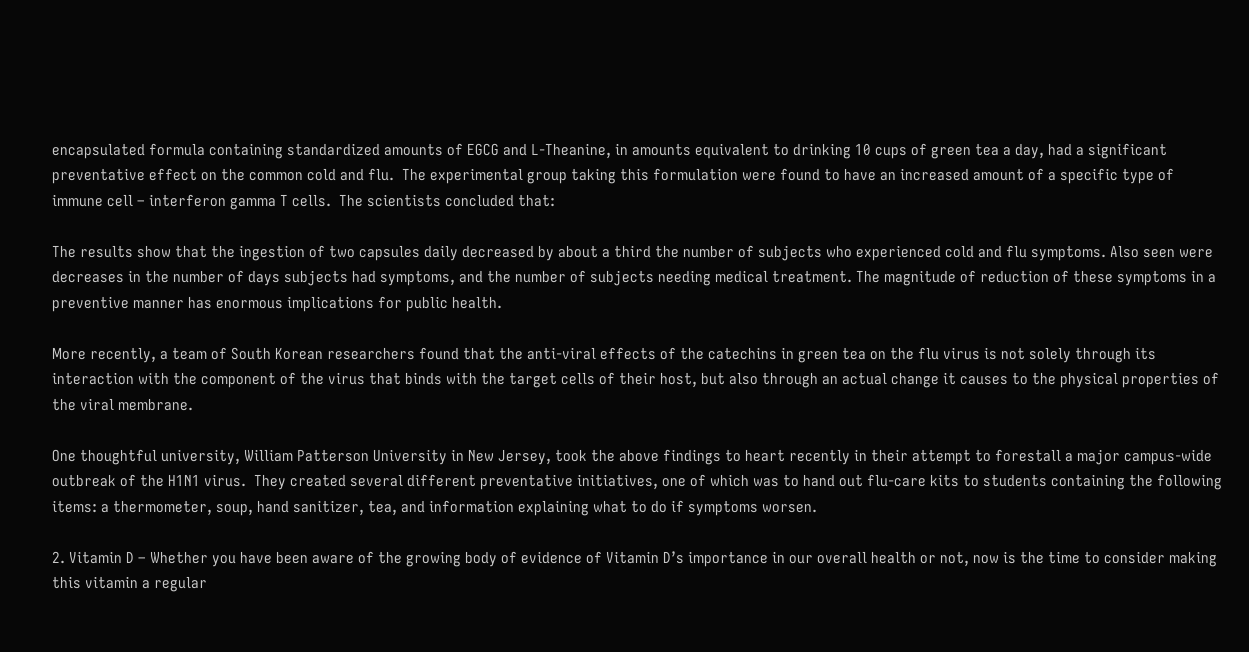encapsulated formula containing standardized amounts of EGCG and L-Theanine, in amounts equivalent to drinking 10 cups of green tea a day, had a significant preventative effect on the common cold and flu.  The experimental group taking this formulation were found to have an increased amount of a specific type of immune cell – interferon gamma T cells.  The scientists concluded that:

The results show that the ingestion of two capsules daily decreased by about a third the number of subjects who experienced cold and flu symptoms. Also seen were decreases in the number of days subjects had symptoms, and the number of subjects needing medical treatment. The magnitude of reduction of these symptoms in a preventive manner has enormous implications for public health.

More recently, a team of South Korean researchers found that the anti-viral effects of the catechins in green tea on the flu virus is not solely through its interaction with the component of the virus that binds with the target cells of their host, but also through an actual change it causes to the physical properties of the viral membrane.

One thoughtful university, William Patterson University in New Jersey, took the above findings to heart recently in their attempt to forestall a major campus-wide outbreak of the H1N1 virus.  They created several different preventative initiatives, one of which was to hand out flu-care kits to students containing the following items: a thermometer, soup, hand sanitizer, tea, and information explaining what to do if symptoms worsen.

2. Vitamin D – Whether you have been aware of the growing body of evidence of Vitamin D’s importance in our overall health or not, now is the time to consider making this vitamin a regular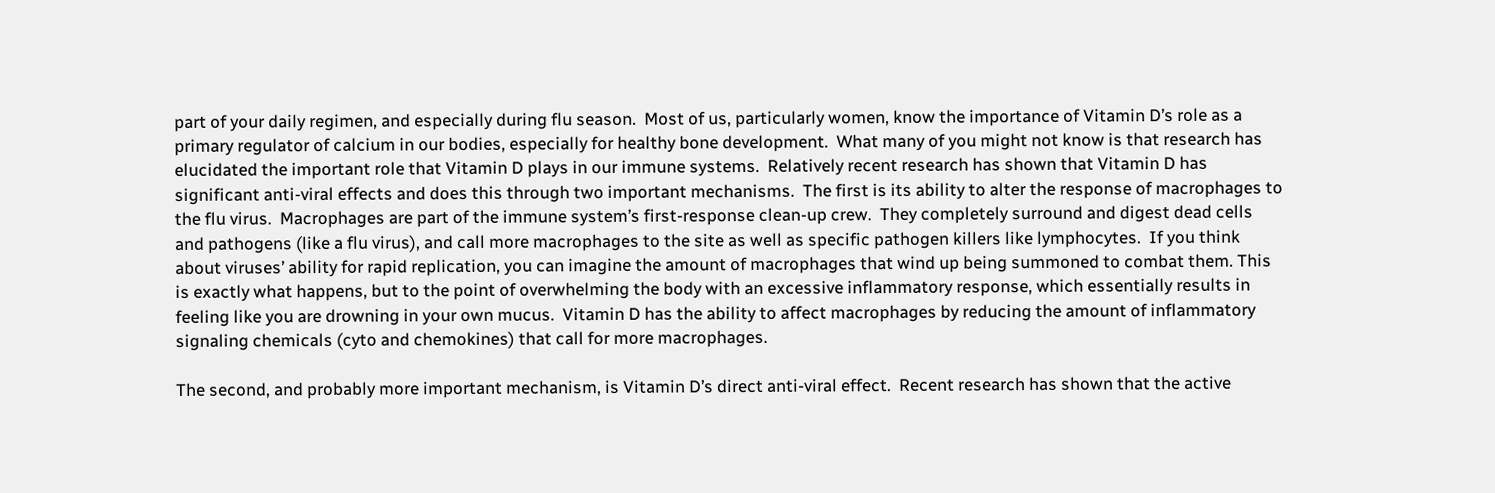part of your daily regimen, and especially during flu season.  Most of us, particularly women, know the importance of Vitamin D’s role as a primary regulator of calcium in our bodies, especially for healthy bone development.  What many of you might not know is that research has elucidated the important role that Vitamin D plays in our immune systems.  Relatively recent research has shown that Vitamin D has significant anti-viral effects and does this through two important mechanisms.  The first is its ability to alter the response of macrophages to the flu virus.  Macrophages are part of the immune system’s first-response clean-up crew.  They completely surround and digest dead cells and pathogens (like a flu virus), and call more macrophages to the site as well as specific pathogen killers like lymphocytes.  If you think about viruses’ ability for rapid replication, you can imagine the amount of macrophages that wind up being summoned to combat them. This is exactly what happens, but to the point of overwhelming the body with an excessive inflammatory response, which essentially results in feeling like you are drowning in your own mucus.  Vitamin D has the ability to affect macrophages by reducing the amount of inflammatory signaling chemicals (cyto and chemokines) that call for more macrophages.

The second, and probably more important mechanism, is Vitamin D’s direct anti-viral effect.  Recent research has shown that the active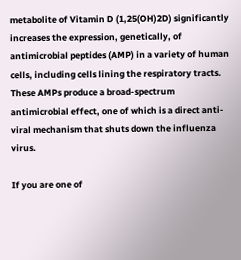metabolite of Vitamin D (1,25(OH)2D) significantly increases the expression, genetically, of antimicrobial peptides (AMP) in a variety of human cells, including cells lining the respiratory tracts.  These AMPs produce a broad-spectrum antimicrobial effect, one of which is a direct anti-viral mechanism that shuts down the influenza virus.

If you are one of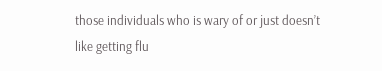those individuals who is wary of or just doesn’t like getting flu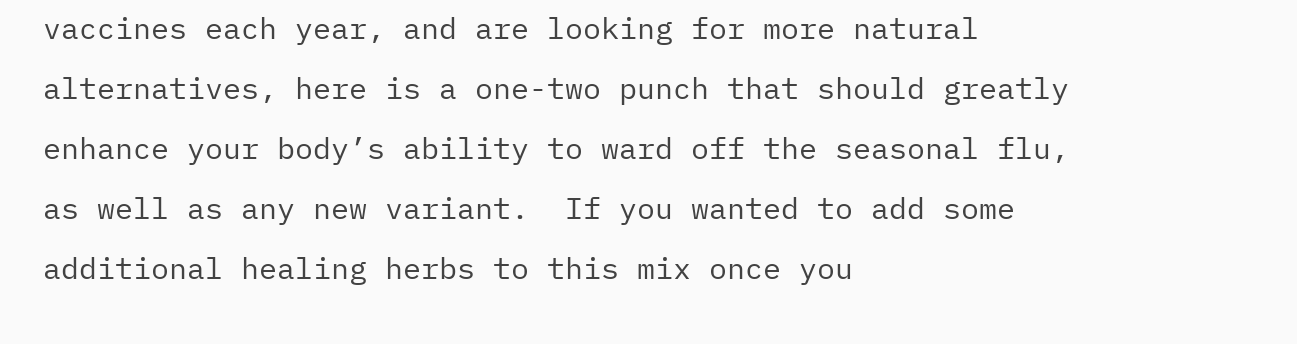vaccines each year, and are looking for more natural alternatives, here is a one-two punch that should greatly enhance your body’s ability to ward off the seasonal flu, as well as any new variant.  If you wanted to add some additional healing herbs to this mix once you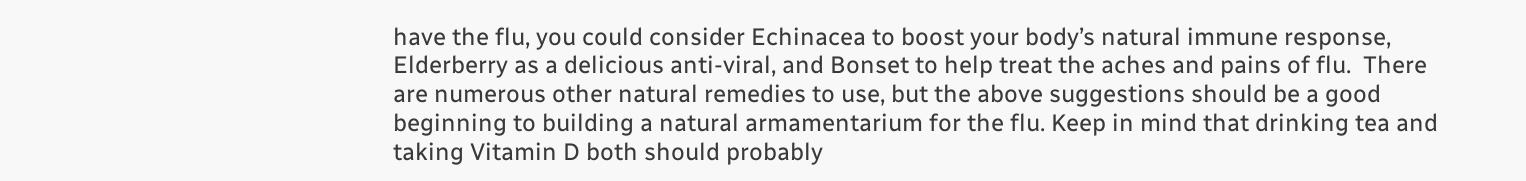have the flu, you could consider Echinacea to boost your body’s natural immune response, Elderberry as a delicious anti-viral, and Bonset to help treat the aches and pains of flu.  There are numerous other natural remedies to use, but the above suggestions should be a good beginning to building a natural armamentarium for the flu. Keep in mind that drinking tea and taking Vitamin D both should probably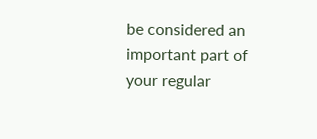be considered an important part of your regular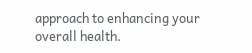approach to enhancing your overall health.